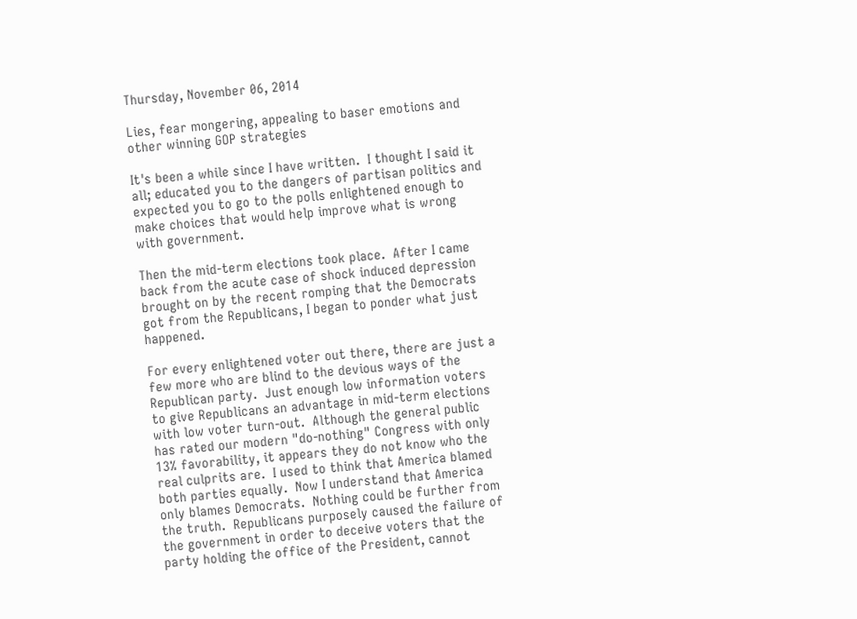Thursday, November 06, 2014

Lies, fear mongering, appealing to baser emotions and other winning GOP strategies

It's been a while since I have written.  I thought I said it all; educated you to the dangers of partisan politics and expected you to go to the polls enlightened enough to make choices that would help improve what is wrong with government.

Then the mid-term elections took place.  After I came back from the acute case of shock induced depression brought on by the recent romping that the Democrats got from the Republicans, I began to ponder what just happened.

For every enlightened voter out there, there are just a few more who are blind to the devious ways of the Republican party.  Just enough low information voters to give Republicans an advantage in mid-term elections with low voter turn-out.  Although the general public has rated our modern "do-nothing" Congress with only 13% favorability, it appears they do not know who the real culprits are.  I used to think that America blamed both parties equally.  Now I understand that America only blames Democrats.  Nothing could be further from the truth.  Republicans purposely caused the failure of the government in order to deceive voters that the party holding the office of the President, cannot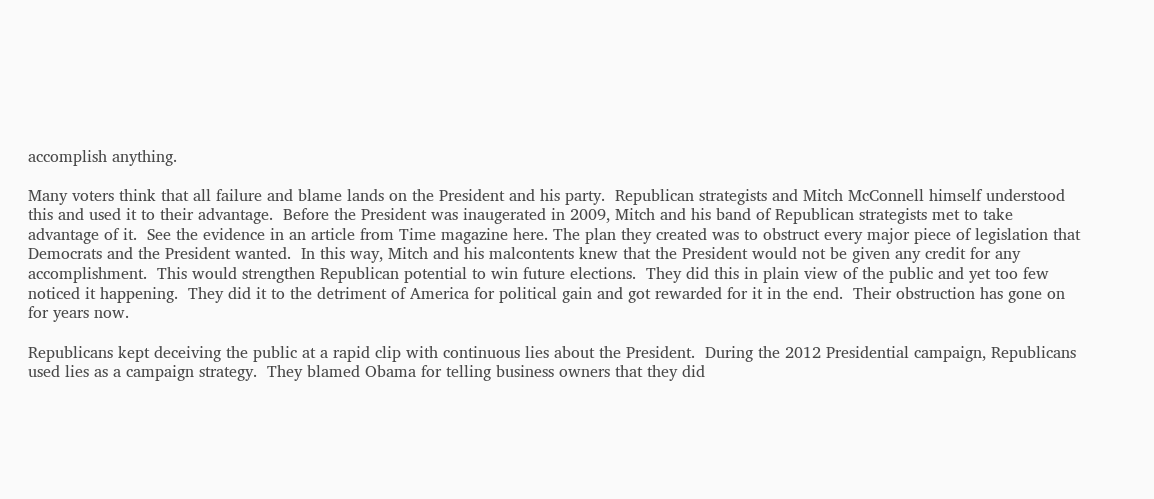accomplish anything.

Many voters think that all failure and blame lands on the President and his party.  Republican strategists and Mitch McConnell himself understood this and used it to their advantage.  Before the President was inaugerated in 2009, Mitch and his band of Republican strategists met to take advantage of it.  See the evidence in an article from Time magazine here. The plan they created was to obstruct every major piece of legislation that Democrats and the President wanted.  In this way, Mitch and his malcontents knew that the President would not be given any credit for any accomplishment.  This would strengthen Republican potential to win future elections.  They did this in plain view of the public and yet too few noticed it happening.  They did it to the detriment of America for political gain and got rewarded for it in the end.  Their obstruction has gone on for years now.

Republicans kept deceiving the public at a rapid clip with continuous lies about the President.  During the 2012 Presidential campaign, Republicans used lies as a campaign strategy.  They blamed Obama for telling business owners that they did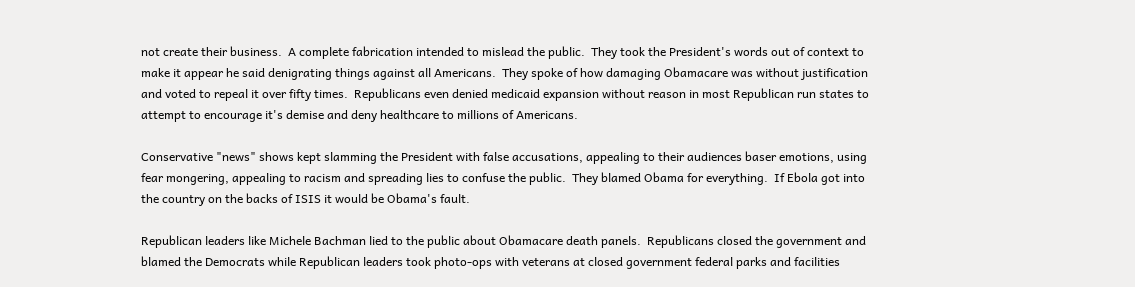not create their business.  A complete fabrication intended to mislead the public.  They took the President's words out of context to make it appear he said denigrating things against all Americans.  They spoke of how damaging Obamacare was without justification and voted to repeal it over fifty times.  Republicans even denied medicaid expansion without reason in most Republican run states to attempt to encourage it's demise and deny healthcare to millions of Americans.

Conservative "news" shows kept slamming the President with false accusations, appealing to their audiences baser emotions, using fear mongering, appealing to racism and spreading lies to confuse the public.  They blamed Obama for everything.  If Ebola got into the country on the backs of ISIS it would be Obama's fault.

Republican leaders like Michele Bachman lied to the public about Obamacare death panels.  Republicans closed the government and blamed the Democrats while Republican leaders took photo-ops with veterans at closed government federal parks and facilities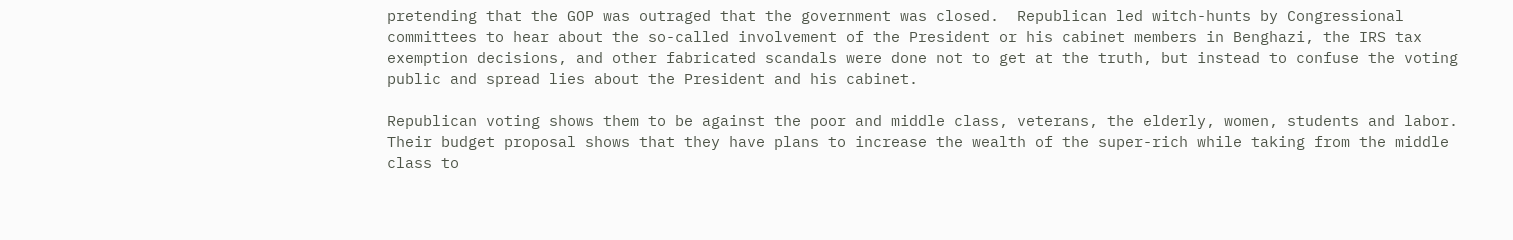pretending that the GOP was outraged that the government was closed.  Republican led witch-hunts by Congressional committees to hear about the so-called involvement of the President or his cabinet members in Benghazi, the IRS tax exemption decisions, and other fabricated scandals were done not to get at the truth, but instead to confuse the voting public and spread lies about the President and his cabinet.

Republican voting shows them to be against the poor and middle class, veterans, the elderly, women, students and labor.  Their budget proposal shows that they have plans to increase the wealth of the super-rich while taking from the middle class to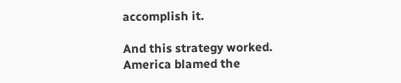accomplish it.

And this strategy worked.  America blamed the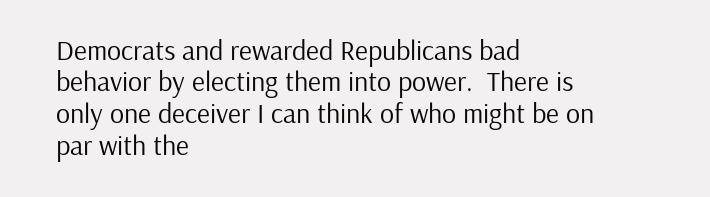Democrats and rewarded Republicans bad behavior by electing them into power.  There is only one deceiver I can think of who might be on par with the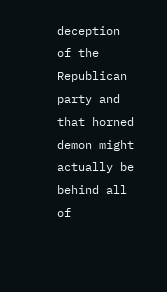deception of the Republican party and that horned demon might actually be behind all of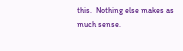this.  Nothing else makes as much sense.